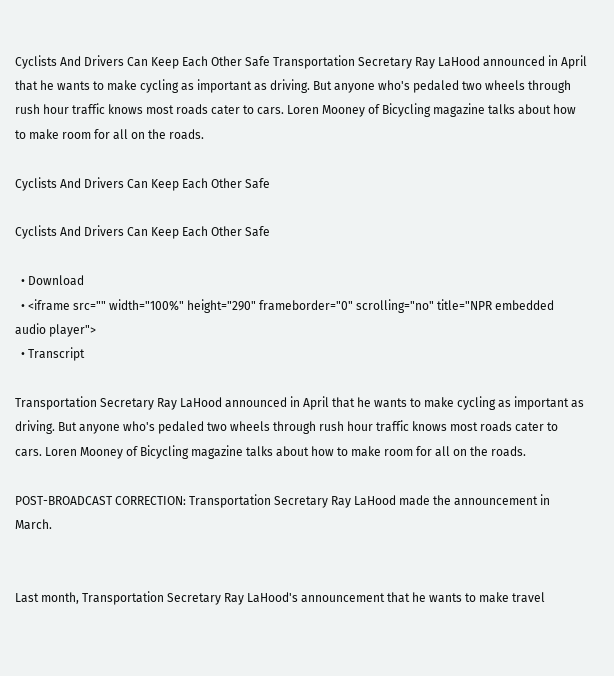Cyclists And Drivers Can Keep Each Other Safe Transportation Secretary Ray LaHood announced in April that he wants to make cycling as important as driving. But anyone who's pedaled two wheels through rush hour traffic knows most roads cater to cars. Loren Mooney of Bicycling magazine talks about how to make room for all on the roads.

Cyclists And Drivers Can Keep Each Other Safe

Cyclists And Drivers Can Keep Each Other Safe

  • Download
  • <iframe src="" width="100%" height="290" frameborder="0" scrolling="no" title="NPR embedded audio player">
  • Transcript

Transportation Secretary Ray LaHood announced in April that he wants to make cycling as important as driving. But anyone who's pedaled two wheels through rush hour traffic knows most roads cater to cars. Loren Mooney of Bicycling magazine talks about how to make room for all on the roads.

POST-BROADCAST CORRECTION: Transportation Secretary Ray LaHood made the announcement in March.


Last month, Transportation Secretary Ray LaHood's announcement that he wants to make travel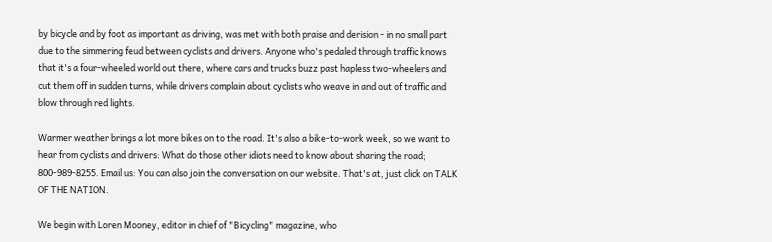by bicycle and by foot as important as driving, was met with both praise and derision - in no small part due to the simmering feud between cyclists and drivers. Anyone who's pedaled through traffic knows that it's a four-wheeled world out there, where cars and trucks buzz past hapless two-wheelers and cut them off in sudden turns, while drivers complain about cyclists who weave in and out of traffic and blow through red lights.

Warmer weather brings a lot more bikes on to the road. It's also a bike-to-work week, so we want to hear from cyclists and drivers: What do those other idiots need to know about sharing the road; 800-989-8255. Email us: You can also join the conversation on our website. That's at, just click on TALK OF THE NATION.

We begin with Loren Mooney, editor in chief of "Bicycling" magazine, who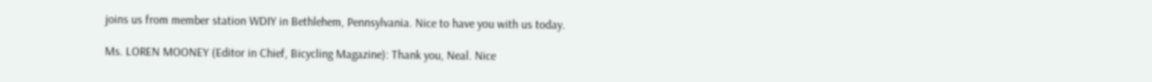joins us from member station WDIY in Bethlehem, Pennsylvania. Nice to have you with us today.

Ms. LOREN MOONEY (Editor in Chief, Bicycling Magazine): Thank you, Neal. Nice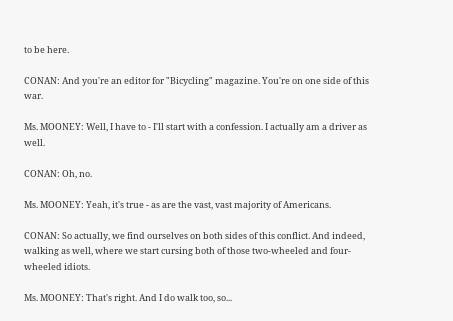to be here.

CONAN: And you're an editor for "Bicycling" magazine. You're on one side of this war.

Ms. MOONEY: Well, I have to - I'll start with a confession. I actually am a driver as well.

CONAN: Oh, no.

Ms. MOONEY: Yeah, it's true - as are the vast, vast majority of Americans.

CONAN: So actually, we find ourselves on both sides of this conflict. And indeed, walking as well, where we start cursing both of those two-wheeled and four-wheeled idiots.

Ms. MOONEY: That's right. And I do walk too, so...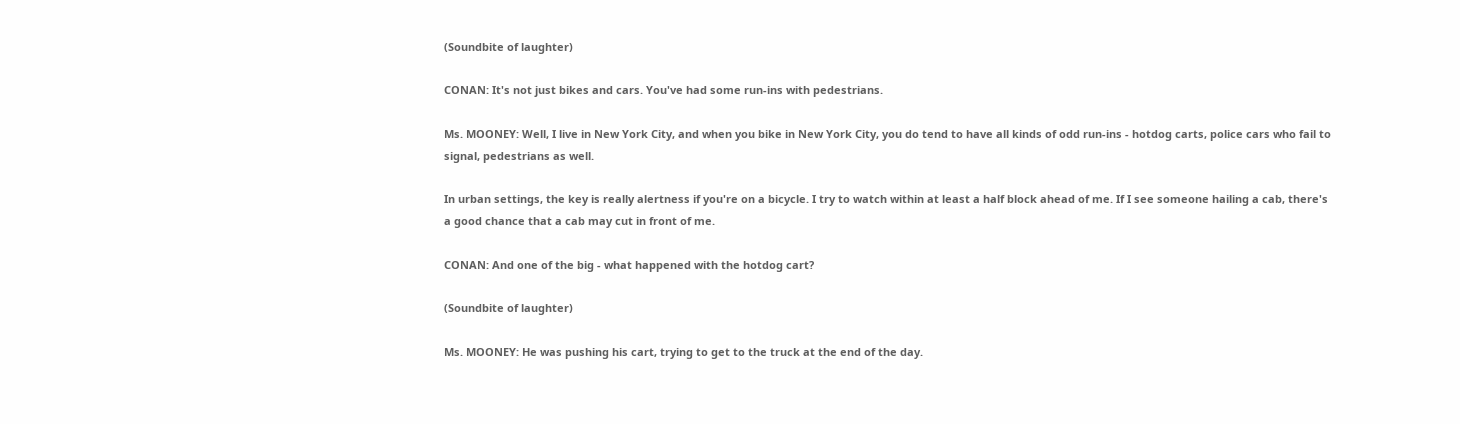(Soundbite of laughter)

CONAN: It's not just bikes and cars. You've had some run-ins with pedestrians.

Ms. MOONEY: Well, I live in New York City, and when you bike in New York City, you do tend to have all kinds of odd run-ins - hotdog carts, police cars who fail to signal, pedestrians as well.

In urban settings, the key is really alertness if you're on a bicycle. I try to watch within at least a half block ahead of me. If I see someone hailing a cab, there's a good chance that a cab may cut in front of me.

CONAN: And one of the big - what happened with the hotdog cart?

(Soundbite of laughter)

Ms. MOONEY: He was pushing his cart, trying to get to the truck at the end of the day.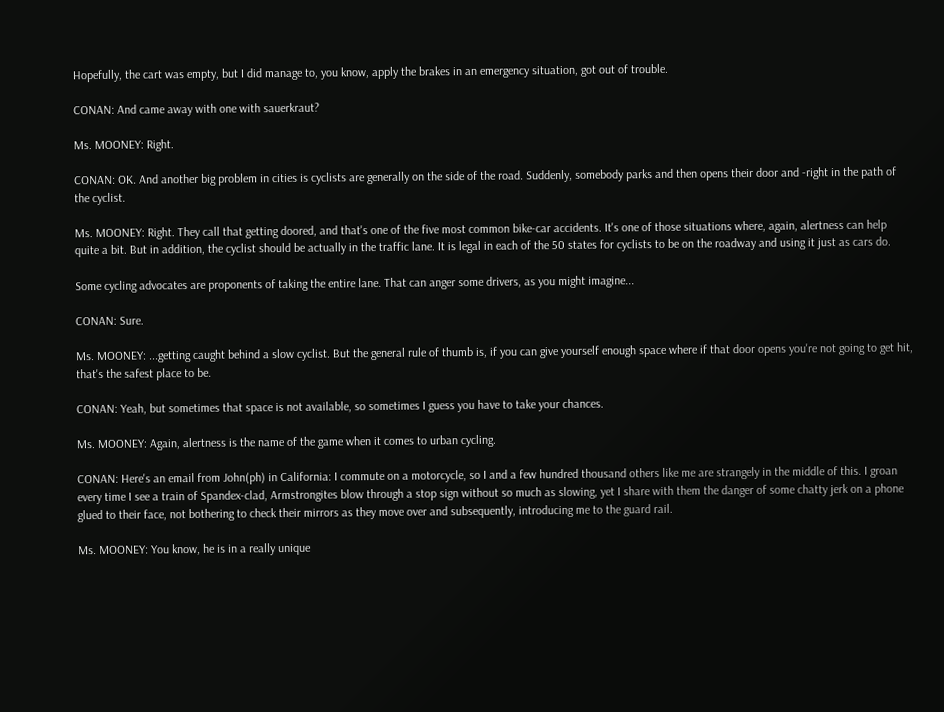Hopefully, the cart was empty, but I did manage to, you know, apply the brakes in an emergency situation, got out of trouble.

CONAN: And came away with one with sauerkraut?

Ms. MOONEY: Right.

CONAN: OK. And another big problem in cities is cyclists are generally on the side of the road. Suddenly, somebody parks and then opens their door and -right in the path of the cyclist.

Ms. MOONEY: Right. They call that getting doored, and that's one of the five most common bike-car accidents. It's one of those situations where, again, alertness can help quite a bit. But in addition, the cyclist should be actually in the traffic lane. It is legal in each of the 50 states for cyclists to be on the roadway and using it just as cars do.

Some cycling advocates are proponents of taking the entire lane. That can anger some drivers, as you might imagine...

CONAN: Sure.

Ms. MOONEY: ...getting caught behind a slow cyclist. But the general rule of thumb is, if you can give yourself enough space where if that door opens you're not going to get hit, that's the safest place to be.

CONAN: Yeah, but sometimes that space is not available, so sometimes I guess you have to take your chances.

Ms. MOONEY: Again, alertness is the name of the game when it comes to urban cycling.

CONAN: Here's an email from John(ph) in California: I commute on a motorcycle, so I and a few hundred thousand others like me are strangely in the middle of this. I groan every time I see a train of Spandex-clad, Armstrongites blow through a stop sign without so much as slowing, yet I share with them the danger of some chatty jerk on a phone glued to their face, not bothering to check their mirrors as they move over and subsequently, introducing me to the guard rail.

Ms. MOONEY: You know, he is in a really unique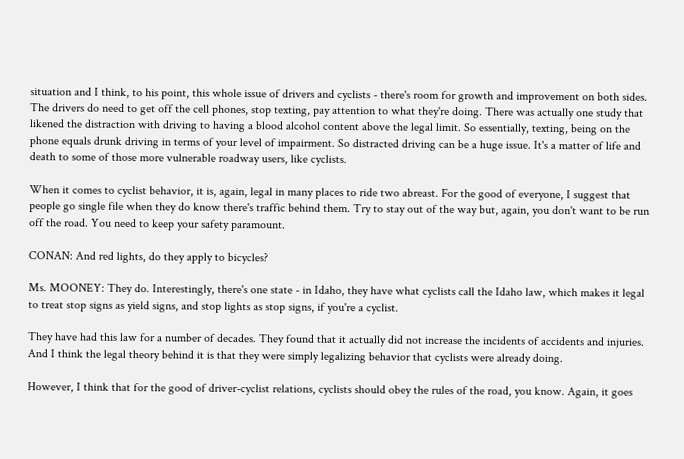situation and I think, to his point, this whole issue of drivers and cyclists - there's room for growth and improvement on both sides. The drivers do need to get off the cell phones, stop texting, pay attention to what they're doing. There was actually one study that likened the distraction with driving to having a blood alcohol content above the legal limit. So essentially, texting, being on the phone equals drunk driving in terms of your level of impairment. So distracted driving can be a huge issue. It's a matter of life and death to some of those more vulnerable roadway users, like cyclists.

When it comes to cyclist behavior, it is, again, legal in many places to ride two abreast. For the good of everyone, I suggest that people go single file when they do know there's traffic behind them. Try to stay out of the way but, again, you don't want to be run off the road. You need to keep your safety paramount.

CONAN: And red lights, do they apply to bicycles?

Ms. MOONEY: They do. Interestingly, there's one state - in Idaho, they have what cyclists call the Idaho law, which makes it legal to treat stop signs as yield signs, and stop lights as stop signs, if you're a cyclist.

They have had this law for a number of decades. They found that it actually did not increase the incidents of accidents and injuries. And I think the legal theory behind it is that they were simply legalizing behavior that cyclists were already doing.

However, I think that for the good of driver-cyclist relations, cyclists should obey the rules of the road, you know. Again, it goes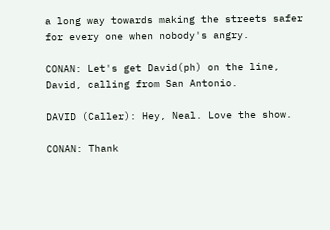a long way towards making the streets safer for every one when nobody's angry.

CONAN: Let's get David(ph) on the line, David, calling from San Antonio.

DAVID (Caller): Hey, Neal. Love the show.

CONAN: Thank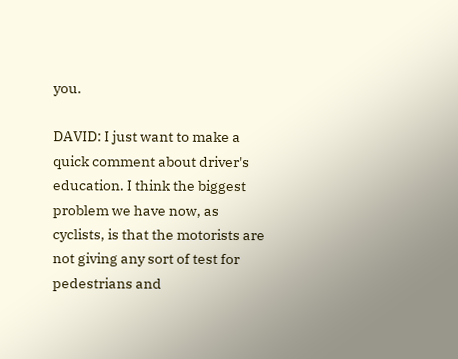you.

DAVID: I just want to make a quick comment about driver's education. I think the biggest problem we have now, as cyclists, is that the motorists are not giving any sort of test for pedestrians and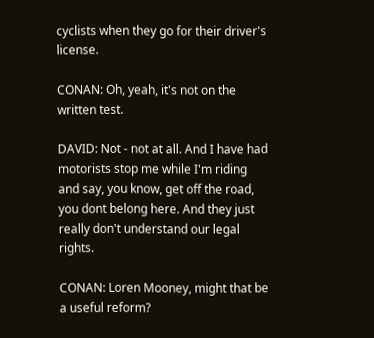cyclists when they go for their driver's license.

CONAN: Oh, yeah, it's not on the written test.

DAVID: Not - not at all. And I have had motorists stop me while I'm riding and say, you know, get off the road, you dont belong here. And they just really don't understand our legal rights.

CONAN: Loren Mooney, might that be a useful reform?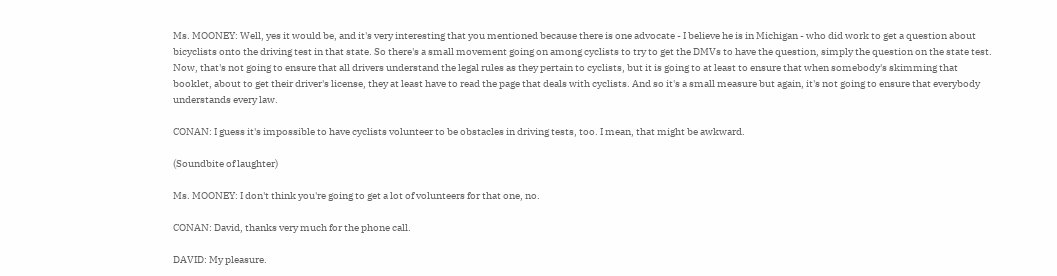Ms. MOONEY: Well, yes it would be, and it's very interesting that you mentioned because there is one advocate - I believe he is in Michigan - who did work to get a question about bicyclists onto the driving test in that state. So there's a small movement going on among cyclists to try to get the DMVs to have the question, simply the question on the state test. Now, that's not going to ensure that all drivers understand the legal rules as they pertain to cyclists, but it is going to at least to ensure that when somebody's skimming that booklet, about to get their driver's license, they at least have to read the page that deals with cyclists. And so it's a small measure but again, it's not going to ensure that everybody understands every law.

CONAN: I guess it's impossible to have cyclists volunteer to be obstacles in driving tests, too. I mean, that might be awkward.

(Soundbite of laughter)

Ms. MOONEY: I don't think you're going to get a lot of volunteers for that one, no.

CONAN: David, thanks very much for the phone call.

DAVID: My pleasure.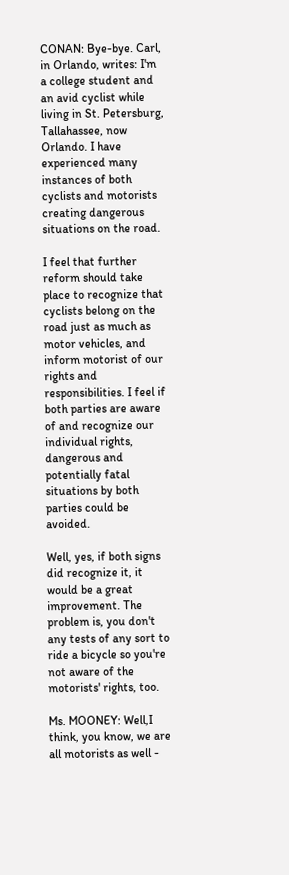CONAN: Bye-bye. Carl, in Orlando, writes: I'm a college student and an avid cyclist while living in St. Petersburg, Tallahassee, now Orlando. I have experienced many instances of both cyclists and motorists creating dangerous situations on the road.

I feel that further reform should take place to recognize that cyclists belong on the road just as much as motor vehicles, and inform motorist of our rights and responsibilities. I feel if both parties are aware of and recognize our individual rights, dangerous and potentially fatal situations by both parties could be avoided.

Well, yes, if both signs did recognize it, it would be a great improvement. The problem is, you don't any tests of any sort to ride a bicycle so you're not aware of the motorists' rights, too.

Ms. MOONEY: Well,I think, you know, we are all motorists as well -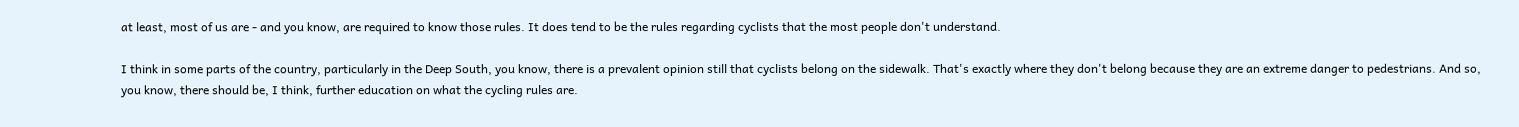at least, most of us are - and you know, are required to know those rules. It does tend to be the rules regarding cyclists that the most people don't understand.

I think in some parts of the country, particularly in the Deep South, you know, there is a prevalent opinion still that cyclists belong on the sidewalk. That's exactly where they don't belong because they are an extreme danger to pedestrians. And so, you know, there should be, I think, further education on what the cycling rules are.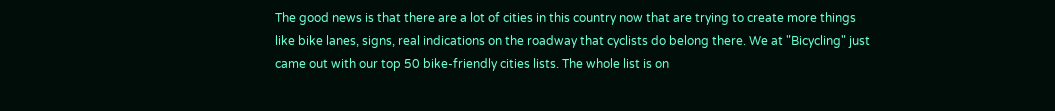The good news is that there are a lot of cities in this country now that are trying to create more things like bike lanes, signs, real indications on the roadway that cyclists do belong there. We at "Bicycling" just came out with our top 50 bike-friendly cities lists. The whole list is on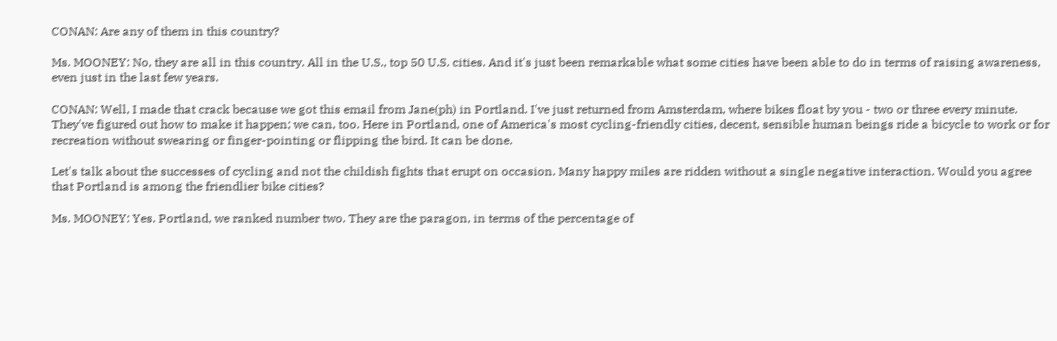CONAN: Are any of them in this country?

Ms. MOONEY: No, they are all in this country. All in the U.S., top 50 U.S. cities. And it's just been remarkable what some cities have been able to do in terms of raising awareness, even just in the last few years.

CONAN: Well, I made that crack because we got this email from Jane(ph) in Portland. I've just returned from Amsterdam, where bikes float by you - two or three every minute. They've figured out how to make it happen; we can, too. Here in Portland, one of America's most cycling-friendly cities, decent, sensible human beings ride a bicycle to work or for recreation without swearing or finger-pointing or flipping the bird. It can be done.

Let's talk about the successes of cycling and not the childish fights that erupt on occasion. Many happy miles are ridden without a single negative interaction. Would you agree that Portland is among the friendlier bike cities?

Ms. MOONEY: Yes. Portland, we ranked number two. They are the paragon, in terms of the percentage of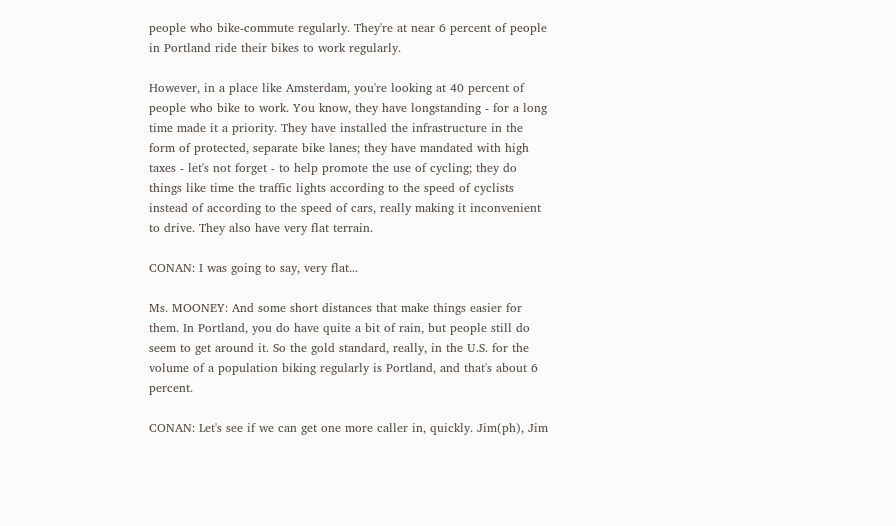people who bike-commute regularly. They're at near 6 percent of people in Portland ride their bikes to work regularly.

However, in a place like Amsterdam, you're looking at 40 percent of people who bike to work. You know, they have longstanding - for a long time made it a priority. They have installed the infrastructure in the form of protected, separate bike lanes; they have mandated with high taxes - let's not forget - to help promote the use of cycling; they do things like time the traffic lights according to the speed of cyclists instead of according to the speed of cars, really making it inconvenient to drive. They also have very flat terrain.

CONAN: I was going to say, very flat...

Ms. MOONEY: And some short distances that make things easier for them. In Portland, you do have quite a bit of rain, but people still do seem to get around it. So the gold standard, really, in the U.S. for the volume of a population biking regularly is Portland, and that's about 6 percent.

CONAN: Let's see if we can get one more caller in, quickly. Jim(ph), Jim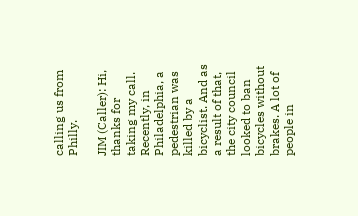calling us from Philly.

JIM (Caller): Hi, thanks for taking my call. Recently, in Philadelphia, a pedestrian was killed by a bicyclist. And as a result of that, the city council looked to ban bicycles without brakes. A lot of people in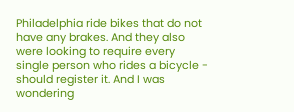Philadelphia ride bikes that do not have any brakes. And they also were looking to require every single person who rides a bicycle - should register it. And I was wondering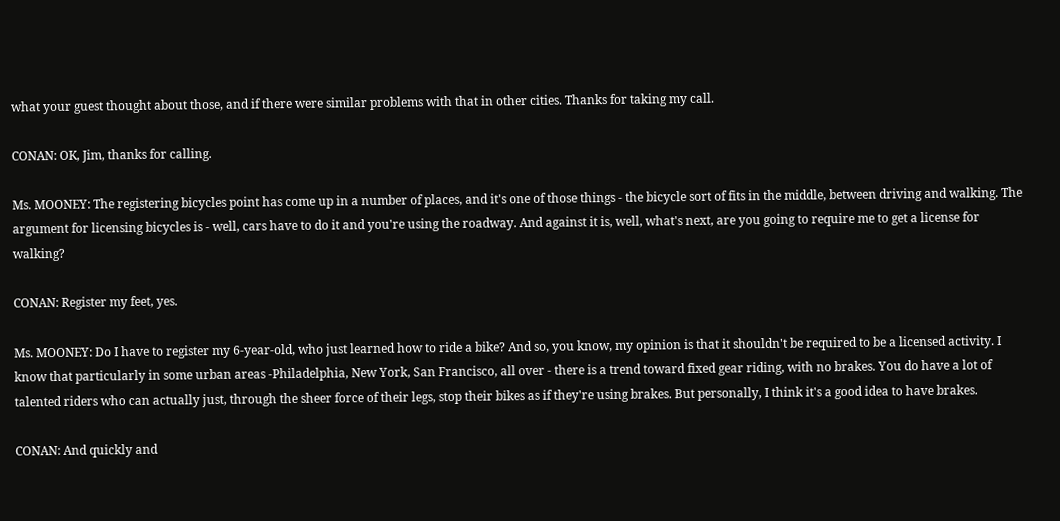what your guest thought about those, and if there were similar problems with that in other cities. Thanks for taking my call.

CONAN: OK, Jim, thanks for calling.

Ms. MOONEY: The registering bicycles point has come up in a number of places, and it's one of those things - the bicycle sort of fits in the middle, between driving and walking. The argument for licensing bicycles is - well, cars have to do it and you're using the roadway. And against it is, well, what's next, are you going to require me to get a license for walking?

CONAN: Register my feet, yes.

Ms. MOONEY: Do I have to register my 6-year-old, who just learned how to ride a bike? And so, you know, my opinion is that it shouldn't be required to be a licensed activity. I know that particularly in some urban areas -Philadelphia, New York, San Francisco, all over - there is a trend toward fixed gear riding, with no brakes. You do have a lot of talented riders who can actually just, through the sheer force of their legs, stop their bikes as if they're using brakes. But personally, I think it's a good idea to have brakes.

CONAN: And quickly and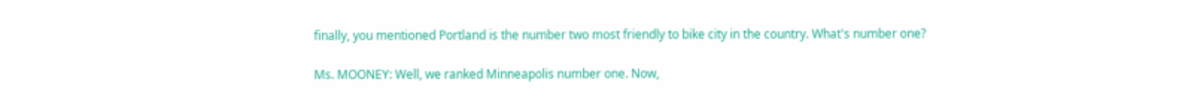finally, you mentioned Portland is the number two most friendly to bike city in the country. What's number one?

Ms. MOONEY: Well, we ranked Minneapolis number one. Now,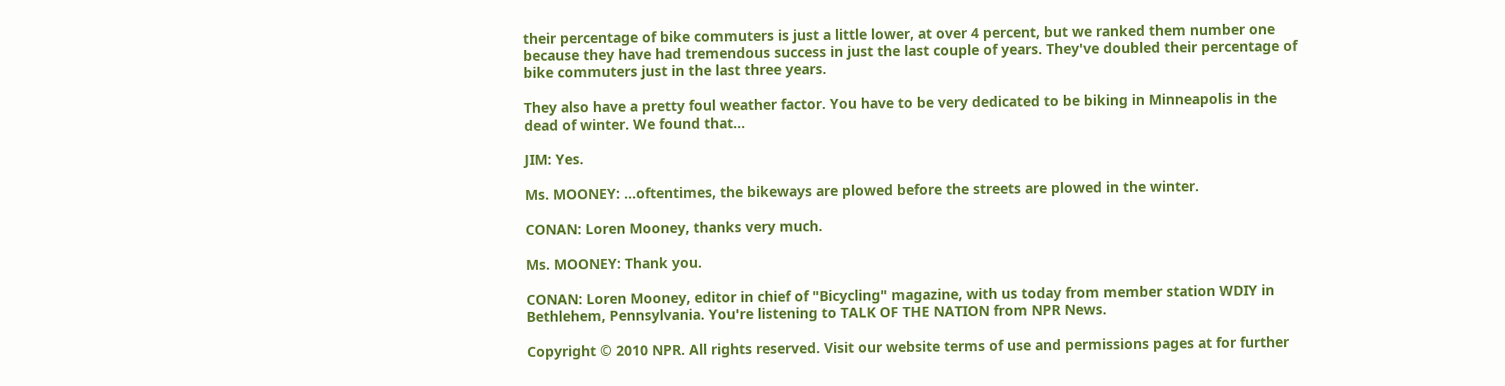their percentage of bike commuters is just a little lower, at over 4 percent, but we ranked them number one because they have had tremendous success in just the last couple of years. They've doubled their percentage of bike commuters just in the last three years.

They also have a pretty foul weather factor. You have to be very dedicated to be biking in Minneapolis in the dead of winter. We found that...

JIM: Yes.

Ms. MOONEY: ...oftentimes, the bikeways are plowed before the streets are plowed in the winter.

CONAN: Loren Mooney, thanks very much.

Ms. MOONEY: Thank you.

CONAN: Loren Mooney, editor in chief of "Bicycling" magazine, with us today from member station WDIY in Bethlehem, Pennsylvania. You're listening to TALK OF THE NATION from NPR News.

Copyright © 2010 NPR. All rights reserved. Visit our website terms of use and permissions pages at for further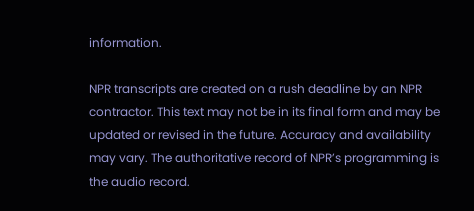information.

NPR transcripts are created on a rush deadline by an NPR contractor. This text may not be in its final form and may be updated or revised in the future. Accuracy and availability may vary. The authoritative record of NPR’s programming is the audio record.